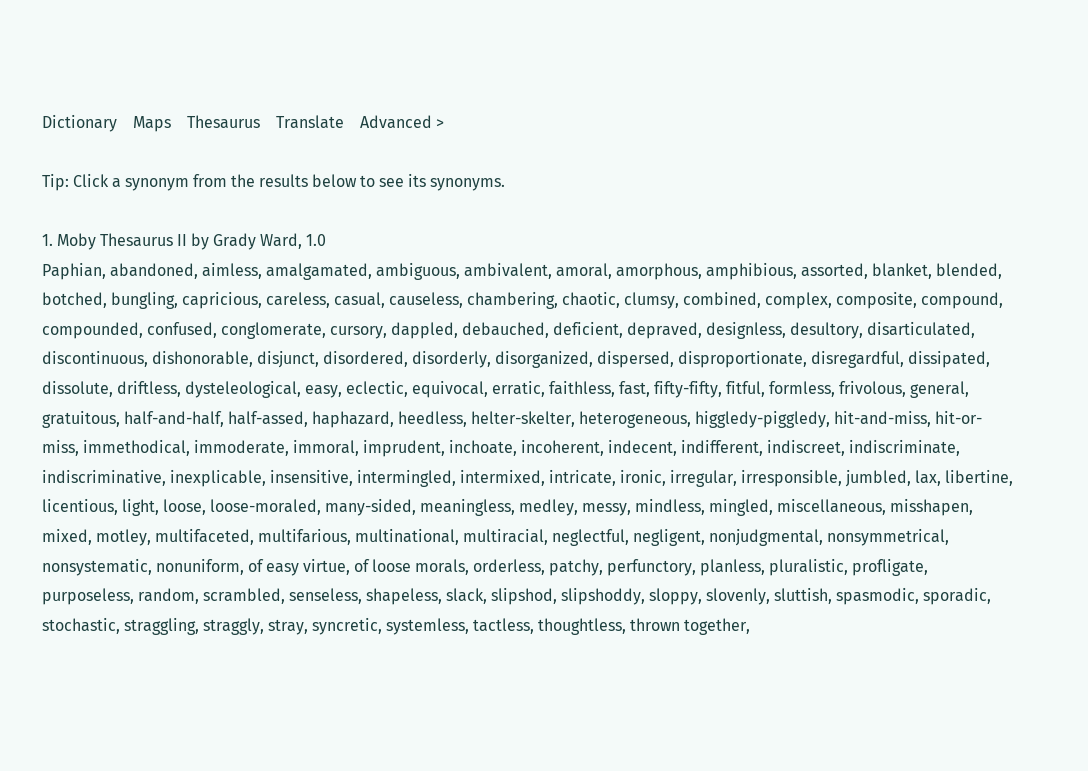Dictionary    Maps    Thesaurus    Translate    Advanced >

Tip: Click a synonym from the results below to see its synonyms.

1. Moby Thesaurus II by Grady Ward, 1.0
Paphian, abandoned, aimless, amalgamated, ambiguous, ambivalent, amoral, amorphous, amphibious, assorted, blanket, blended, botched, bungling, capricious, careless, casual, causeless, chambering, chaotic, clumsy, combined, complex, composite, compound, compounded, confused, conglomerate, cursory, dappled, debauched, deficient, depraved, designless, desultory, disarticulated, discontinuous, dishonorable, disjunct, disordered, disorderly, disorganized, dispersed, disproportionate, disregardful, dissipated, dissolute, driftless, dysteleological, easy, eclectic, equivocal, erratic, faithless, fast, fifty-fifty, fitful, formless, frivolous, general, gratuitous, half-and-half, half-assed, haphazard, heedless, helter-skelter, heterogeneous, higgledy-piggledy, hit-and-miss, hit-or-miss, immethodical, immoderate, immoral, imprudent, inchoate, incoherent, indecent, indifferent, indiscreet, indiscriminate, indiscriminative, inexplicable, insensitive, intermingled, intermixed, intricate, ironic, irregular, irresponsible, jumbled, lax, libertine, licentious, light, loose, loose-moraled, many-sided, meaningless, medley, messy, mindless, mingled, miscellaneous, misshapen, mixed, motley, multifaceted, multifarious, multinational, multiracial, neglectful, negligent, nonjudgmental, nonsymmetrical, nonsystematic, nonuniform, of easy virtue, of loose morals, orderless, patchy, perfunctory, planless, pluralistic, profligate, purposeless, random, scrambled, senseless, shapeless, slack, slipshod, slipshoddy, sloppy, slovenly, sluttish, spasmodic, sporadic, stochastic, straggling, straggly, stray, syncretic, systemless, tactless, thoughtless, thrown together,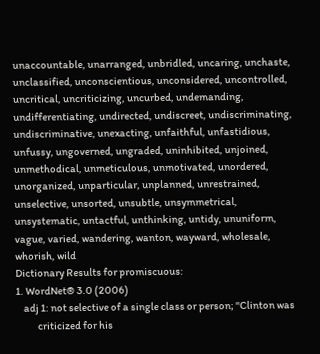unaccountable, unarranged, unbridled, uncaring, unchaste, unclassified, unconscientious, unconsidered, uncontrolled, uncritical, uncriticizing, uncurbed, undemanding, undifferentiating, undirected, undiscreet, undiscriminating, undiscriminative, unexacting, unfaithful, unfastidious, unfussy, ungoverned, ungraded, uninhibited, unjoined, unmethodical, unmeticulous, unmotivated, unordered, unorganized, unparticular, unplanned, unrestrained, unselective, unsorted, unsubtle, unsymmetrical, unsystematic, untactful, unthinking, untidy, ununiform, vague, varied, wandering, wanton, wayward, wholesale, whorish, wild
Dictionary Results for promiscuous:
1. WordNet® 3.0 (2006)
    adj 1: not selective of a single class or person; "Clinton was
           criticized for his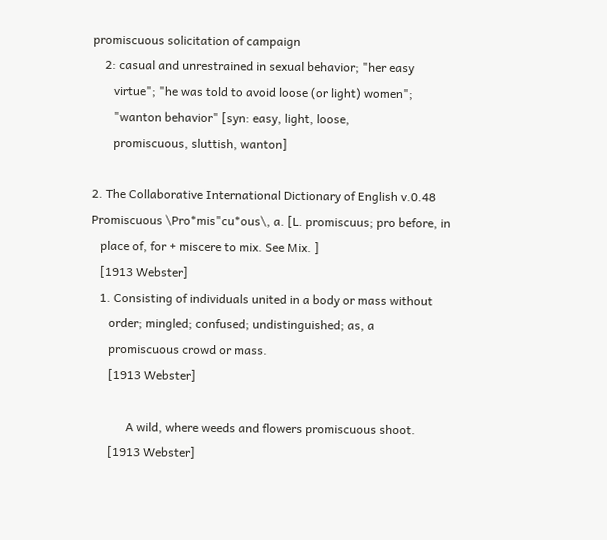promiscuous solicitation of campaign
    2: casual and unrestrained in sexual behavior; "her easy
       virtue"; "he was told to avoid loose (or light) women";
       "wanton behavior" [syn: easy, light, loose,
       promiscuous, sluttish, wanton]

2. The Collaborative International Dictionary of English v.0.48
Promiscuous \Pro*mis"cu*ous\, a. [L. promiscuus; pro before, in
   place of, for + miscere to mix. See Mix. ]
   [1913 Webster]
   1. Consisting of individuals united in a body or mass without
      order; mingled; confused; undistinguished; as, a
      promiscuous crowd or mass.
      [1913 Webster]

            A wild, where weeds and flowers promiscuous shoot.
      [1913 Webster]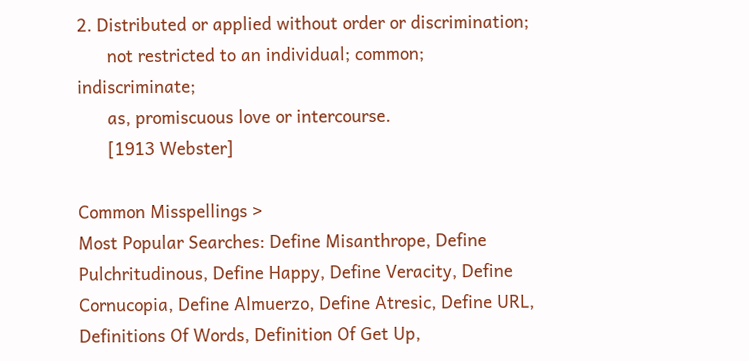2. Distributed or applied without order or discrimination;
      not restricted to an individual; common; indiscriminate;
      as, promiscuous love or intercourse.
      [1913 Webster]

Common Misspellings >
Most Popular Searches: Define Misanthrope, Define Pulchritudinous, Define Happy, Define Veracity, Define Cornucopia, Define Almuerzo, Define Atresic, Define URL, Definitions Of Words, Definition Of Get Up,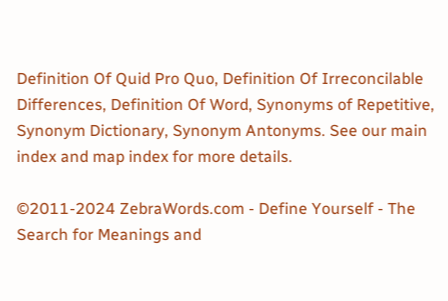Definition Of Quid Pro Quo, Definition Of Irreconcilable Differences, Definition Of Word, Synonyms of Repetitive, Synonym Dictionary, Synonym Antonyms. See our main index and map index for more details.

©2011-2024 ZebraWords.com - Define Yourself - The Search for Meanings and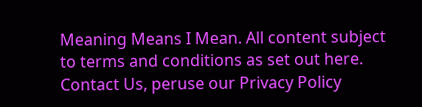Meaning Means I Mean. All content subject to terms and conditions as set out here. Contact Us, peruse our Privacy Policy